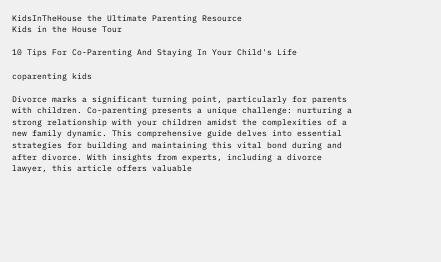KidsInTheHouse the Ultimate Parenting Resource
Kids in the House Tour

10 Tips For Co-Parenting And Staying In Your Child's Life

coparenting kids

Divorce marks a significant turning point, particularly for parents with children. Co-parenting presents a unique challenge: nurturing a strong relationship with your children amidst the complexities of a new family dynamic. This comprehensive guide delves into essential strategies for building and maintaining this vital bond during and after divorce. With insights from experts, including a divorce lawyer, this article offers valuable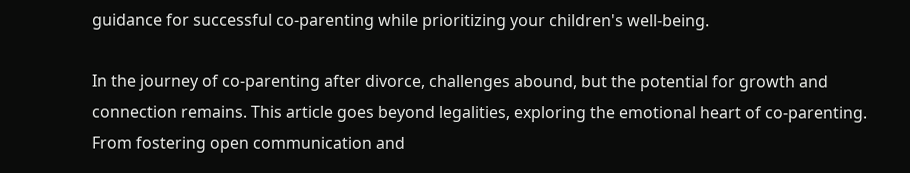guidance for successful co-parenting while prioritizing your children's well-being.

In the journey of co-parenting after divorce, challenges abound, but the potential for growth and connection remains. This article goes beyond legalities, exploring the emotional heart of co-parenting. From fostering open communication and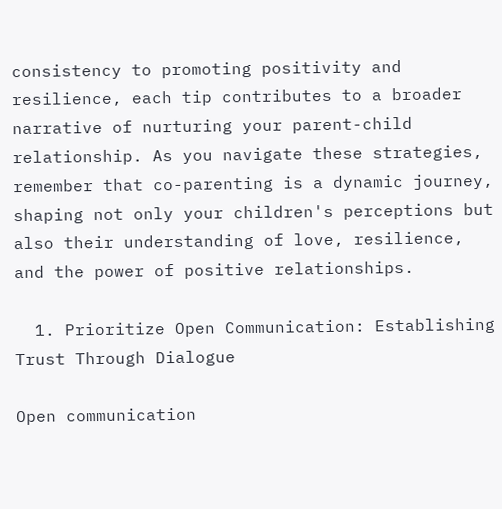consistency to promoting positivity and resilience, each tip contributes to a broader narrative of nurturing your parent-child relationship. As you navigate these strategies, remember that co-parenting is a dynamic journey, shaping not only your children's perceptions but also their understanding of love, resilience, and the power of positive relationships.

  1. Prioritize Open Communication: Establishing Trust Through Dialogue

Open communication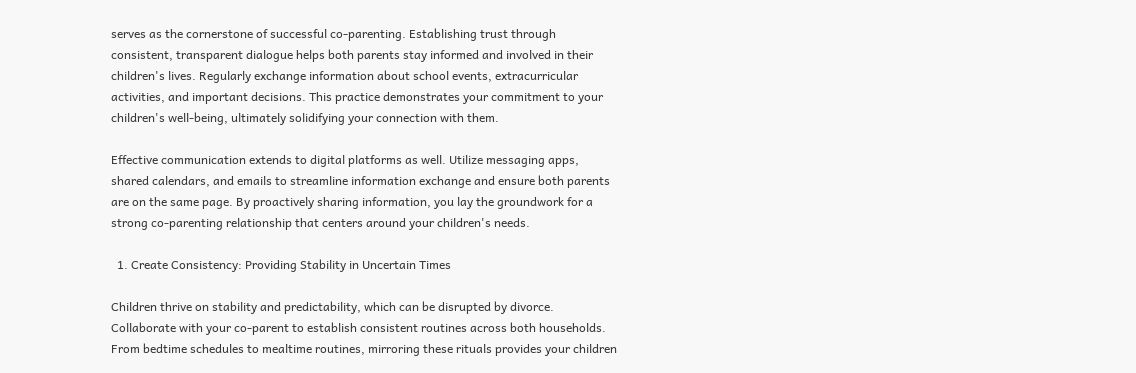serves as the cornerstone of successful co-parenting. Establishing trust through consistent, transparent dialogue helps both parents stay informed and involved in their children's lives. Regularly exchange information about school events, extracurricular activities, and important decisions. This practice demonstrates your commitment to your children's well-being, ultimately solidifying your connection with them.

Effective communication extends to digital platforms as well. Utilize messaging apps, shared calendars, and emails to streamline information exchange and ensure both parents are on the same page. By proactively sharing information, you lay the groundwork for a strong co-parenting relationship that centers around your children's needs.

  1. Create Consistency: Providing Stability in Uncertain Times

Children thrive on stability and predictability, which can be disrupted by divorce. Collaborate with your co-parent to establish consistent routines across both households. From bedtime schedules to mealtime routines, mirroring these rituals provides your children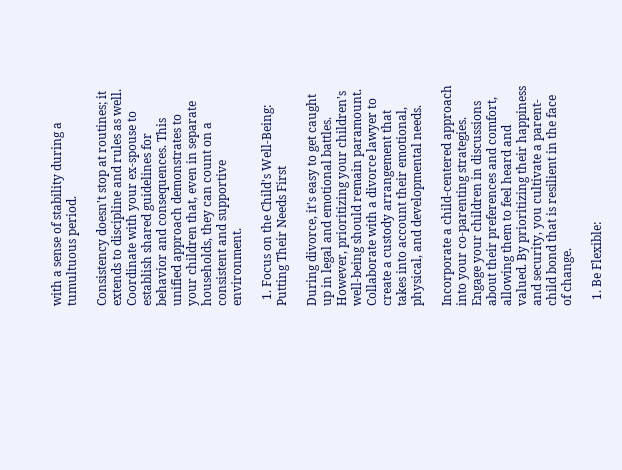with a sense of stability during a tumultuous period.

Consistency doesn't stop at routines; it extends to discipline and rules as well. Coordinate with your ex-spouse to establish shared guidelines for behavior and consequences. This unified approach demonstrates to your children that, even in separate households, they can count on a consistent and supportive environment.

  1. Focus on the Child's Well-Being: Putting Their Needs First

During divorce, it's easy to get caught up in legal and emotional battles. However, prioritizing your children's well-being should remain paramount. Collaborate with a divorce lawyer to create a custody arrangement that takes into account their emotional, physical, and developmental needs.

Incorporate a child-centered approach into your co-parenting strategies. Engage your children in discussions about their preferences and comfort, allowing them to feel heard and valued. By prioritizing their happiness and security, you cultivate a parent-child bond that is resilient in the face of change.

  1. Be Flexible: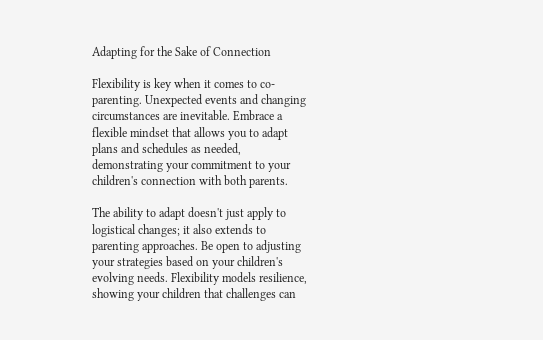Adapting for the Sake of Connection

Flexibility is key when it comes to co-parenting. Unexpected events and changing circumstances are inevitable. Embrace a flexible mindset that allows you to adapt plans and schedules as needed, demonstrating your commitment to your children's connection with both parents.

The ability to adapt doesn't just apply to logistical changes; it also extends to parenting approaches. Be open to adjusting your strategies based on your children's evolving needs. Flexibility models resilience, showing your children that challenges can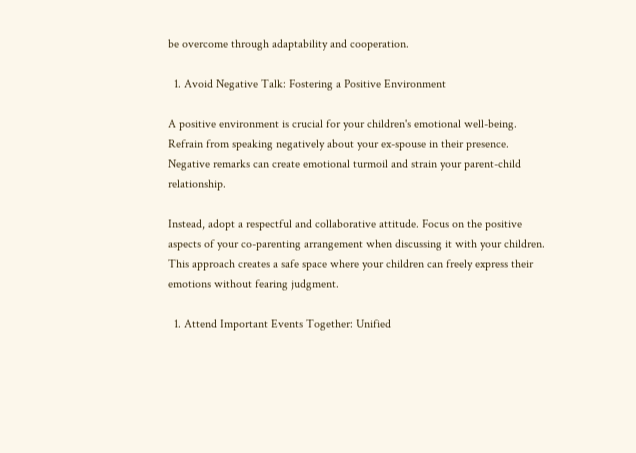be overcome through adaptability and cooperation.

  1. Avoid Negative Talk: Fostering a Positive Environment

A positive environment is crucial for your children's emotional well-being. Refrain from speaking negatively about your ex-spouse in their presence. Negative remarks can create emotional turmoil and strain your parent-child relationship.

Instead, adopt a respectful and collaborative attitude. Focus on the positive aspects of your co-parenting arrangement when discussing it with your children. This approach creates a safe space where your children can freely express their emotions without fearing judgment.

  1. Attend Important Events Together: Unified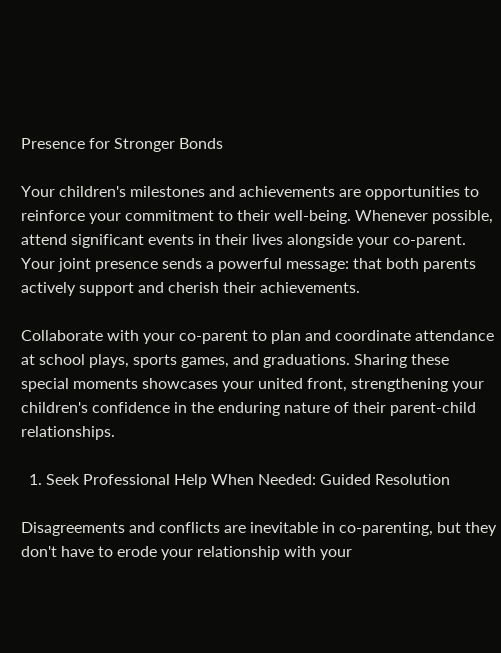Presence for Stronger Bonds

Your children's milestones and achievements are opportunities to reinforce your commitment to their well-being. Whenever possible, attend significant events in their lives alongside your co-parent. Your joint presence sends a powerful message: that both parents actively support and cherish their achievements.

Collaborate with your co-parent to plan and coordinate attendance at school plays, sports games, and graduations. Sharing these special moments showcases your united front, strengthening your children's confidence in the enduring nature of their parent-child relationships.

  1. Seek Professional Help When Needed: Guided Resolution

Disagreements and conflicts are inevitable in co-parenting, but they don't have to erode your relationship with your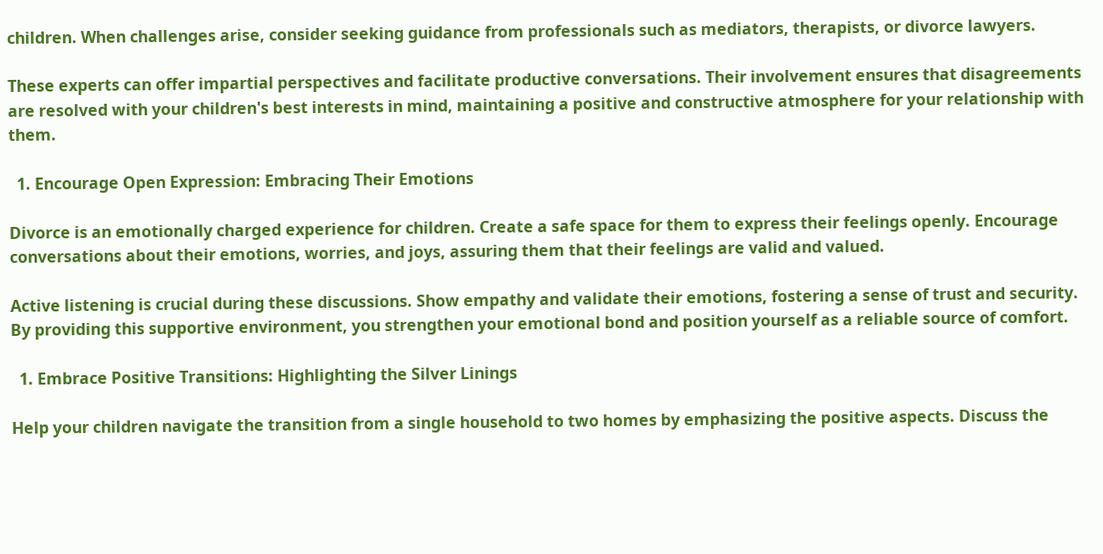children. When challenges arise, consider seeking guidance from professionals such as mediators, therapists, or divorce lawyers.

These experts can offer impartial perspectives and facilitate productive conversations. Their involvement ensures that disagreements are resolved with your children's best interests in mind, maintaining a positive and constructive atmosphere for your relationship with them.

  1. Encourage Open Expression: Embracing Their Emotions

Divorce is an emotionally charged experience for children. Create a safe space for them to express their feelings openly. Encourage conversations about their emotions, worries, and joys, assuring them that their feelings are valid and valued.

Active listening is crucial during these discussions. Show empathy and validate their emotions, fostering a sense of trust and security. By providing this supportive environment, you strengthen your emotional bond and position yourself as a reliable source of comfort.

  1. Embrace Positive Transitions: Highlighting the Silver Linings

Help your children navigate the transition from a single household to two homes by emphasizing the positive aspects. Discuss the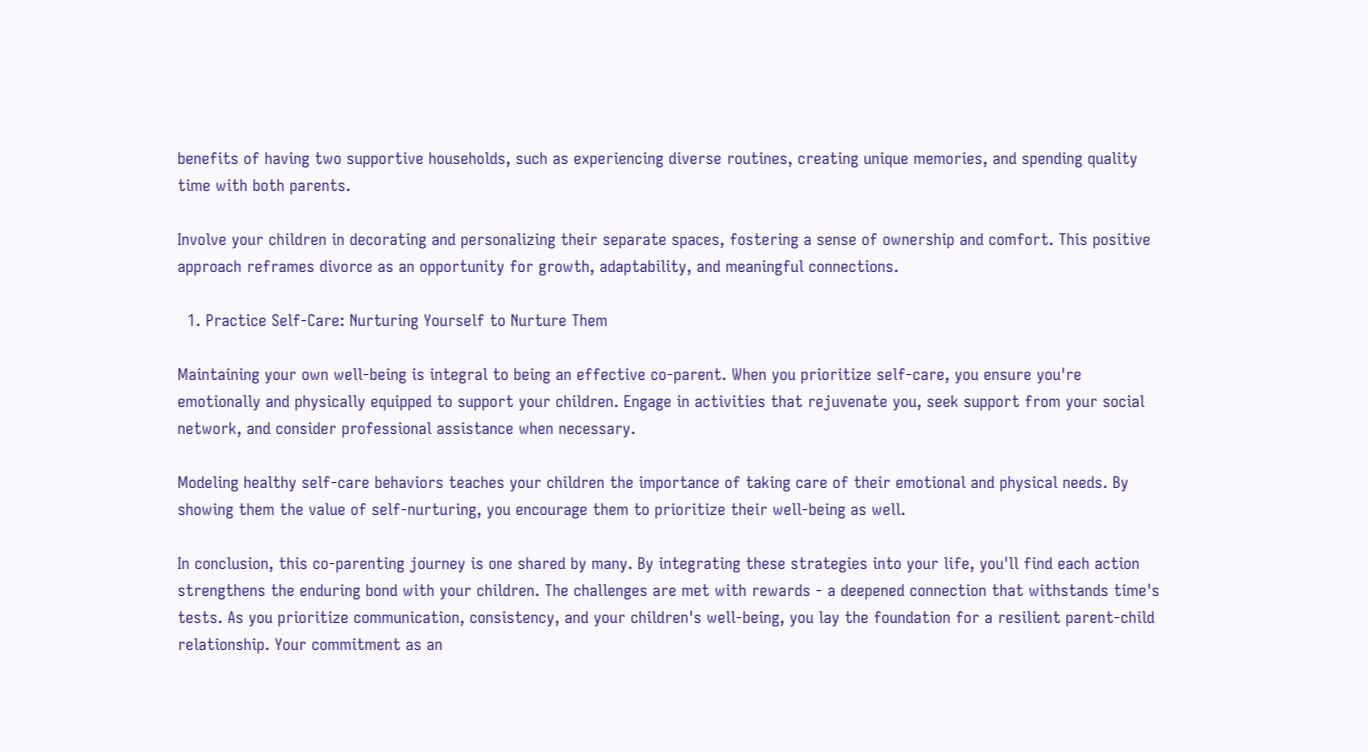benefits of having two supportive households, such as experiencing diverse routines, creating unique memories, and spending quality time with both parents.

Involve your children in decorating and personalizing their separate spaces, fostering a sense of ownership and comfort. This positive approach reframes divorce as an opportunity for growth, adaptability, and meaningful connections.

  1. Practice Self-Care: Nurturing Yourself to Nurture Them

Maintaining your own well-being is integral to being an effective co-parent. When you prioritize self-care, you ensure you're emotionally and physically equipped to support your children. Engage in activities that rejuvenate you, seek support from your social network, and consider professional assistance when necessary.

Modeling healthy self-care behaviors teaches your children the importance of taking care of their emotional and physical needs. By showing them the value of self-nurturing, you encourage them to prioritize their well-being as well.

In conclusion, this co-parenting journey is one shared by many. By integrating these strategies into your life, you'll find each action strengthens the enduring bond with your children. The challenges are met with rewards - a deepened connection that withstands time's tests. As you prioritize communication, consistency, and your children's well-being, you lay the foundation for a resilient parent-child relationship. Your commitment as an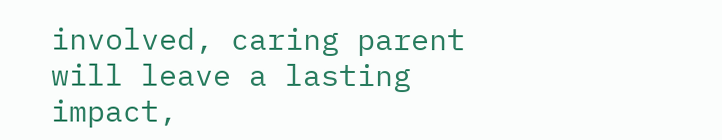involved, caring parent will leave a lasting impact,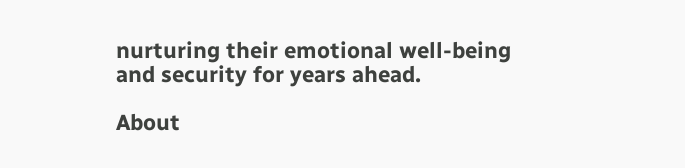nurturing their emotional well-being and security for years ahead.

About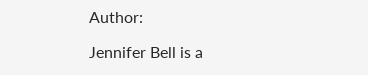Author:

Jennifer Bell is a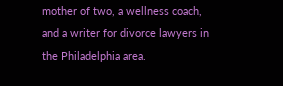mother of two, a wellness coach, and a writer for divorce lawyers in the Philadelphia area.